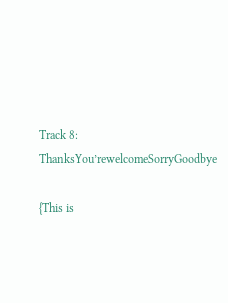Track 8: ThanksYou’rewelcomeSorryGoodbye

{This is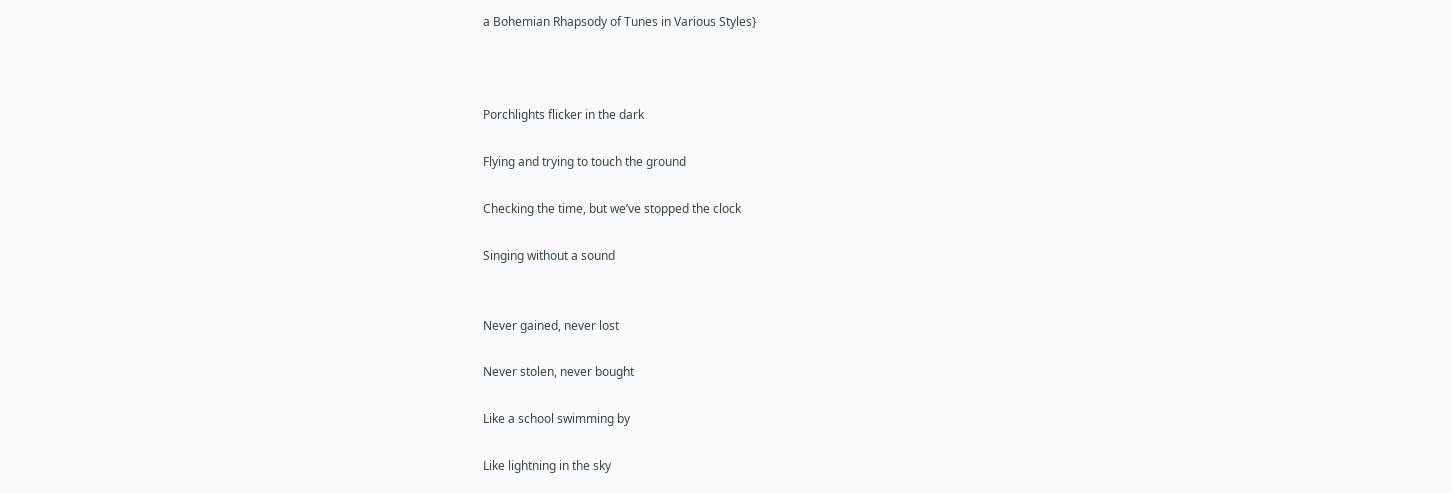a Bohemian Rhapsody of Tunes in Various Styles}



Porchlights flicker in the dark

Flying and trying to touch the ground

Checking the time, but we’ve stopped the clock

Singing without a sound


Never gained, never lost

Never stolen, never bought

Like a school swimming by

Like lightning in the sky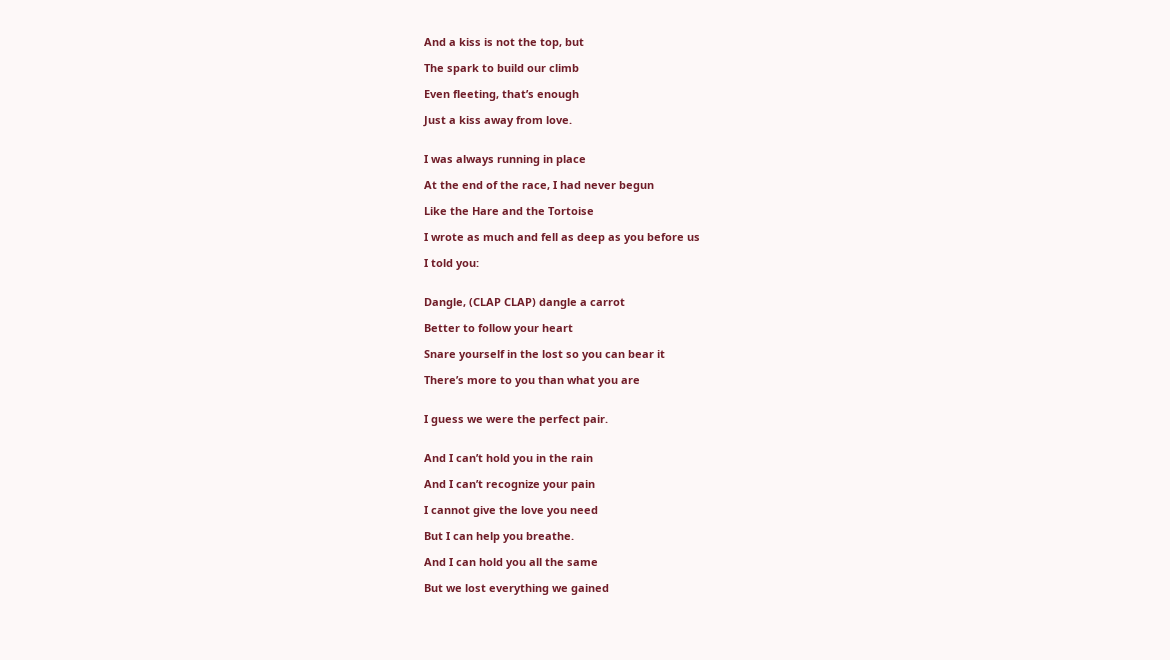And a kiss is not the top, but

The spark to build our climb

Even fleeting, that’s enough

Just a kiss away from love.


I was always running in place

At the end of the race, I had never begun

Like the Hare and the Tortoise

I wrote as much and fell as deep as you before us

I told you:


Dangle, (CLAP CLAP) dangle a carrot

Better to follow your heart

Snare yourself in the lost so you can bear it

There’s more to you than what you are


I guess we were the perfect pair.


And I can’t hold you in the rain

And I can’t recognize your pain

I cannot give the love you need

But I can help you breathe.

And I can hold you all the same

But we lost everything we gained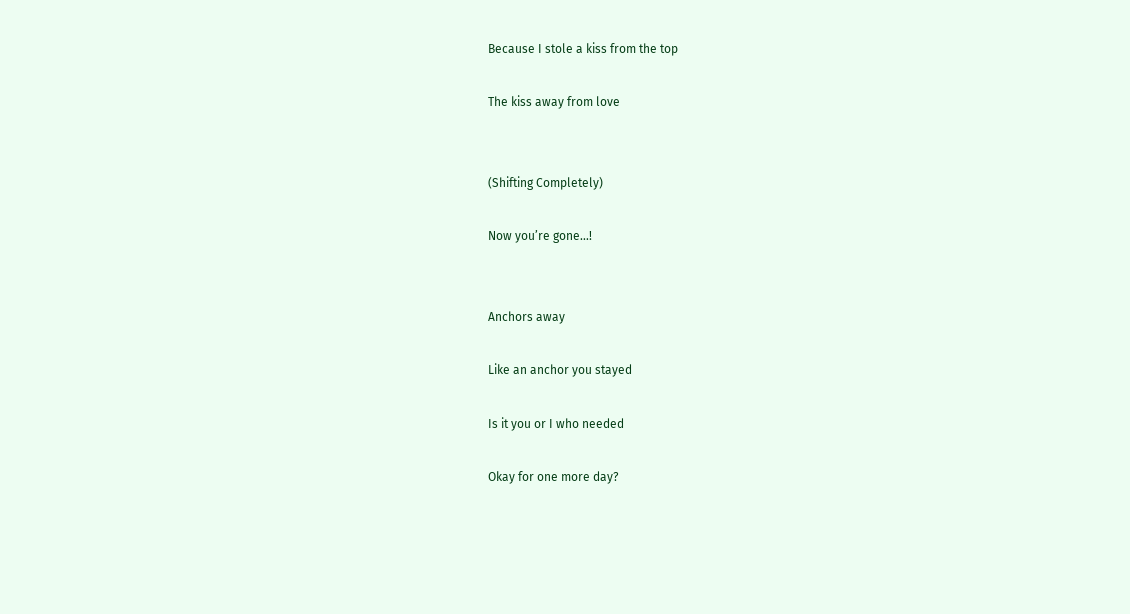Because I stole a kiss from the top

The kiss away from love


(Shifting Completely)

Now you’re gone…!


Anchors away

Like an anchor you stayed

Is it you or I who needed

Okay for one more day?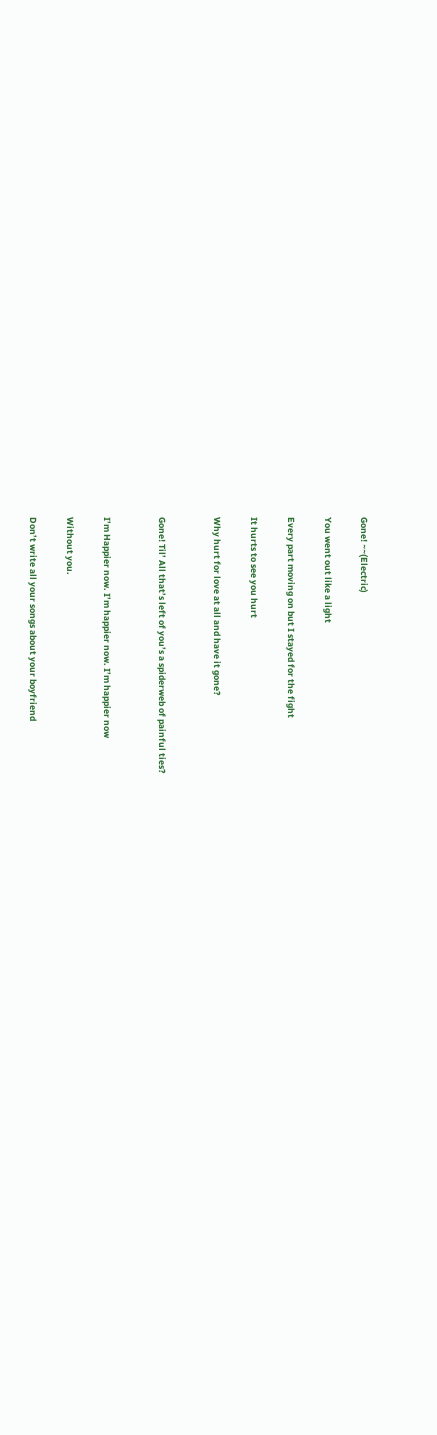Gone! ~~(Electric)

You went out like a light

Every part moving on but I stayed for the fight

It hurts to see you hurt

Why hurt for love at all and have it gone?


Gone! Til’ All that’s left of you’s a spiderweb of painful ties?


I’m Happier now. I’m happier now. I’m happier now

Without you.

Don’t write all your songs about your boyfriend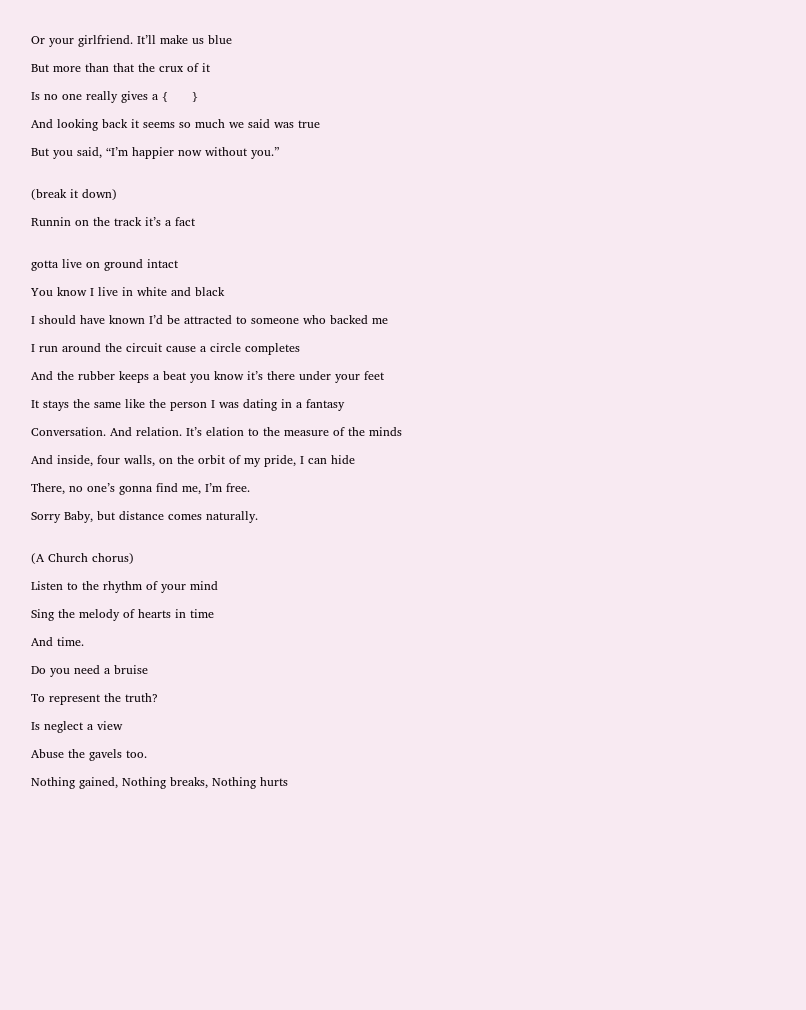Or your girlfriend. It’ll make us blue

But more than that the crux of it

Is no one really gives a {      }

And looking back it seems so much we said was true

But you said, “I’m happier now without you.”


(break it down)

Runnin on the track it’s a fact


gotta live on ground intact

You know I live in white and black

I should have known I’d be attracted to someone who backed me

I run around the circuit cause a circle completes

And the rubber keeps a beat you know it’s there under your feet

It stays the same like the person I was dating in a fantasy

Conversation. And relation. It’s elation to the measure of the minds

And inside, four walls, on the orbit of my pride, I can hide

There, no one’s gonna find me, I’m free.

Sorry Baby, but distance comes naturally.


(A Church chorus)

Listen to the rhythm of your mind

Sing the melody of hearts in time

And time.

Do you need a bruise

To represent the truth?

Is neglect a view

Abuse the gavels too.

Nothing gained, Nothing breaks, Nothing hurts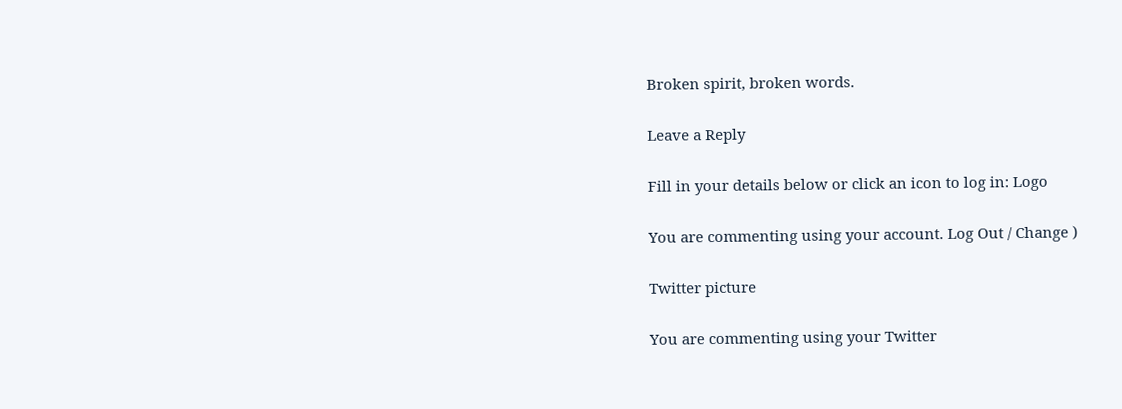Broken spirit, broken words.

Leave a Reply

Fill in your details below or click an icon to log in: Logo

You are commenting using your account. Log Out / Change )

Twitter picture

You are commenting using your Twitter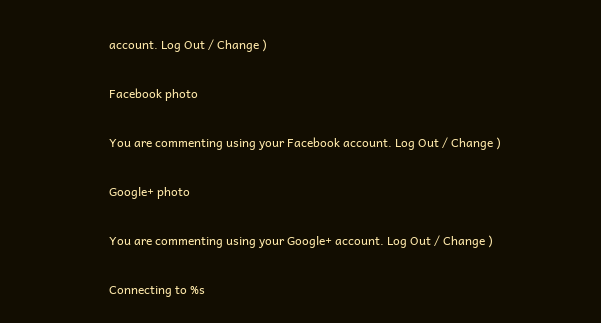account. Log Out / Change )

Facebook photo

You are commenting using your Facebook account. Log Out / Change )

Google+ photo

You are commenting using your Google+ account. Log Out / Change )

Connecting to %s